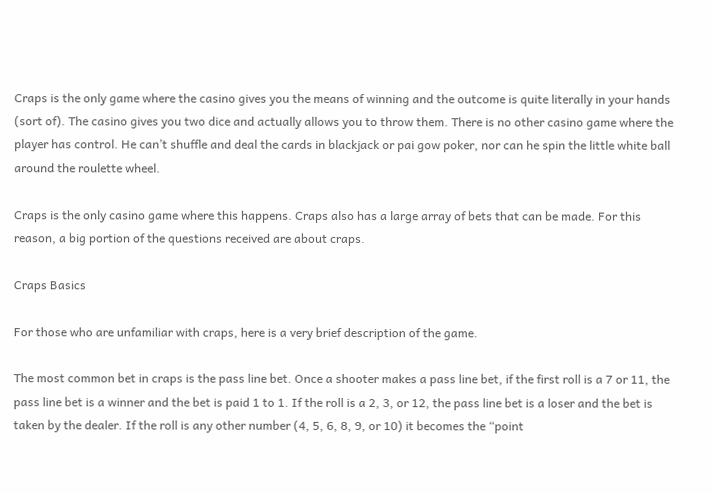Craps is the only game where the casino gives you the means of winning and the outcome is quite literally in your hands (sort of). The casino gives you two dice and actually allows you to throw them. There is no other casino game where the player has control. He can’t shuffle and deal the cards in blackjack or pai gow poker, nor can he spin the little white ball around the roulette wheel.

Craps is the only casino game where this happens. Craps also has a large array of bets that can be made. For this reason, a big portion of the questions received are about craps.

Craps Basics

For those who are unfamiliar with craps, here is a very brief description of the game.

The most common bet in craps is the pass line bet. Once a shooter makes a pass line bet, if the first roll is a 7 or 11, the pass line bet is a winner and the bet is paid 1 to 1. If the roll is a 2, 3, or 12, the pass line bet is a loser and the bet is taken by the dealer. If the roll is any other number (4, 5, 6, 8, 9, or 10) it becomes the “point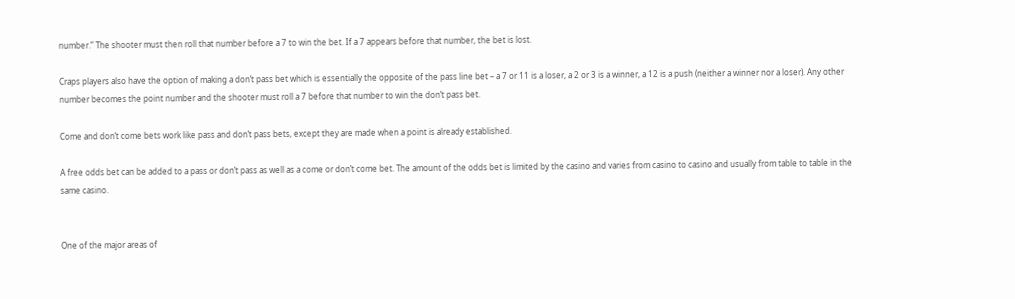number.” The shooter must then roll that number before a 7 to win the bet. If a 7 appears before that number, the bet is lost.

Craps players also have the option of making a don’t pass bet which is essentially the opposite of the pass line bet – a 7 or 11 is a loser, a 2 or 3 is a winner, a 12 is a push (neither a winner nor a loser). Any other number becomes the point number and the shooter must roll a 7 before that number to win the don’t pass bet.

Come and don’t come bets work like pass and don’t pass bets, except they are made when a point is already established.

A free odds bet can be added to a pass or don’t pass as well as a come or don’t come bet. The amount of the odds bet is limited by the casino and varies from casino to casino and usually from table to table in the same casino.


One of the major areas of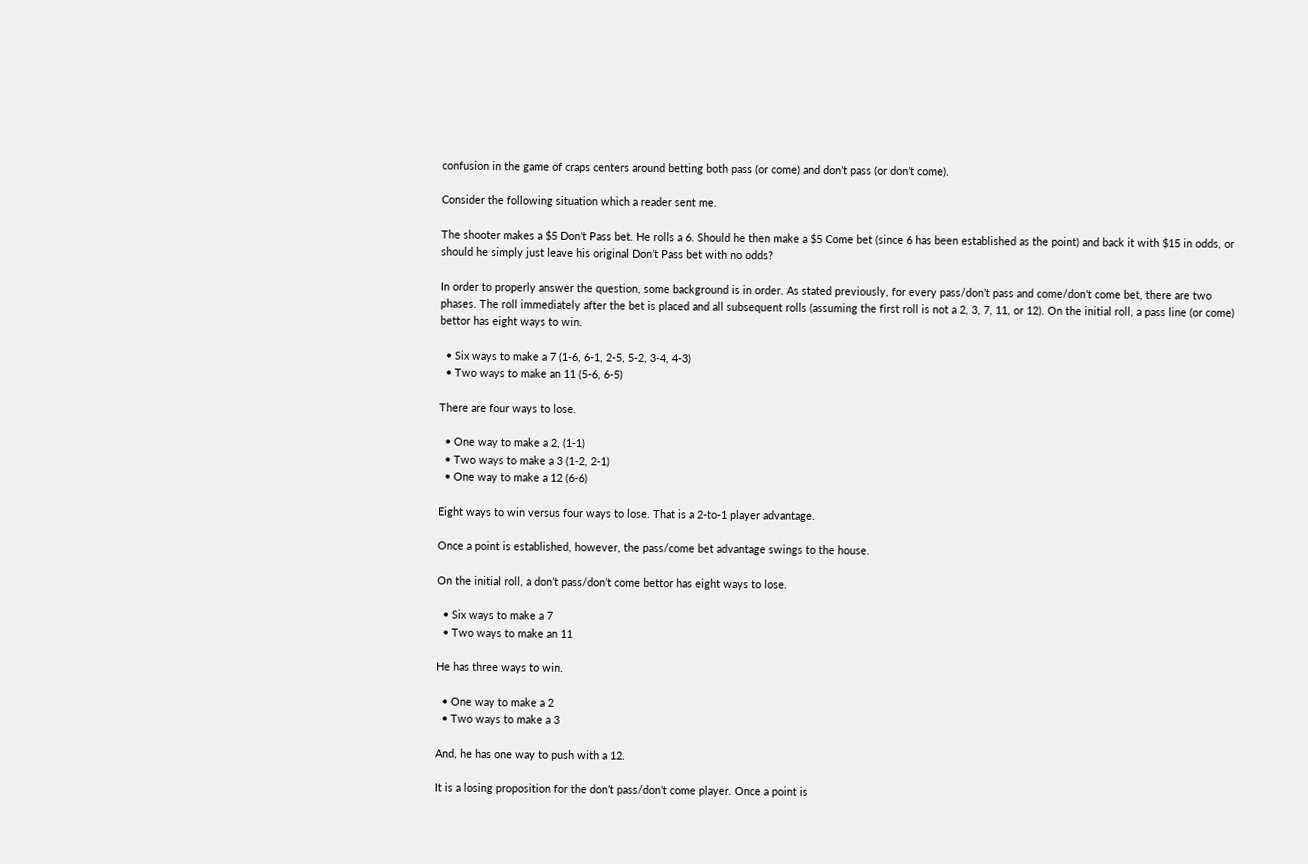confusion in the game of craps centers around betting both pass (or come) and don’t pass (or don’t come).

Consider the following situation which a reader sent me.

The shooter makes a $5 Don’t Pass bet. He rolls a 6. Should he then make a $5 Come bet (since 6 has been established as the point) and back it with $15 in odds, or should he simply just leave his original Don’t Pass bet with no odds?

In order to properly answer the question, some background is in order. As stated previously, for every pass/don’t pass and come/don’t come bet, there are two phases. The roll immediately after the bet is placed and all subsequent rolls (assuming the first roll is not a 2, 3, 7, 11, or 12). On the initial roll, a pass line (or come) bettor has eight ways to win.

  • Six ways to make a 7 (1-6, 6-1, 2-5, 5-2, 3-4, 4-3)
  • Two ways to make an 11 (5-6, 6-5)

There are four ways to lose.

  • One way to make a 2, (1-1)
  • Two ways to make a 3 (1-2, 2-1)
  • One way to make a 12 (6-6)

Eight ways to win versus four ways to lose. That is a 2-to-1 player advantage.

Once a point is established, however, the pass/come bet advantage swings to the house.

On the initial roll, a don’t pass/don’t come bettor has eight ways to lose.

  • Six ways to make a 7
  • Two ways to make an 11

He has three ways to win.

  • One way to make a 2
  • Two ways to make a 3

And, he has one way to push with a 12.

It is a losing proposition for the don’t pass/don’t come player. Once a point is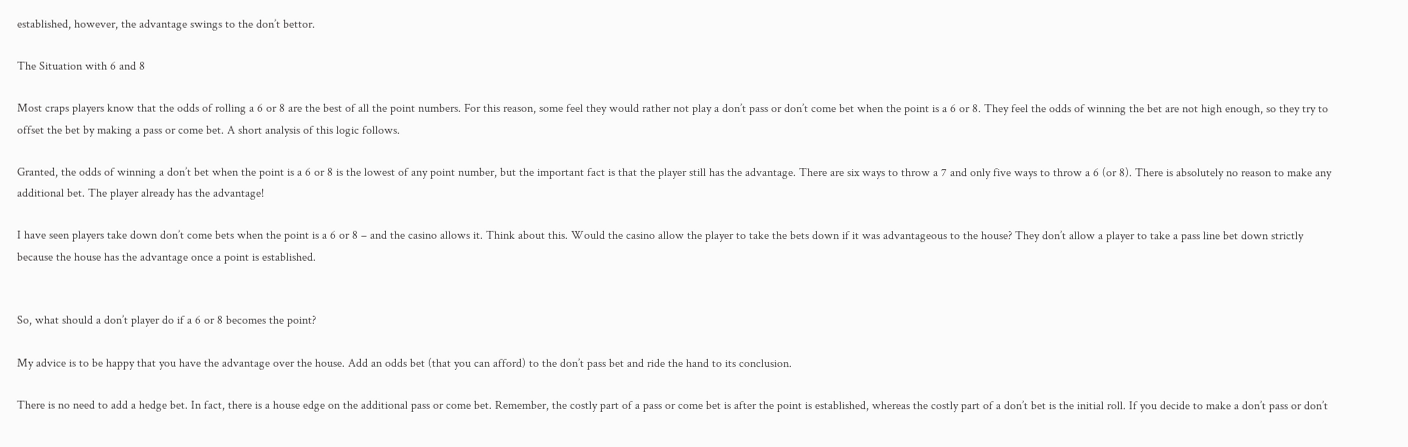established, however, the advantage swings to the don’t bettor.

The Situation with 6 and 8

Most craps players know that the odds of rolling a 6 or 8 are the best of all the point numbers. For this reason, some feel they would rather not play a don’t pass or don’t come bet when the point is a 6 or 8. They feel the odds of winning the bet are not high enough, so they try to offset the bet by making a pass or come bet. A short analysis of this logic follows.

Granted, the odds of winning a don’t bet when the point is a 6 or 8 is the lowest of any point number, but the important fact is that the player still has the advantage. There are six ways to throw a 7 and only five ways to throw a 6 (or 8). There is absolutely no reason to make any additional bet. The player already has the advantage!

I have seen players take down don’t come bets when the point is a 6 or 8 – and the casino allows it. Think about this. Would the casino allow the player to take the bets down if it was advantageous to the house? They don’t allow a player to take a pass line bet down strictly because the house has the advantage once a point is established.


So, what should a don’t player do if a 6 or 8 becomes the point?

My advice is to be happy that you have the advantage over the house. Add an odds bet (that you can afford) to the don’t pass bet and ride the hand to its conclusion.

There is no need to add a hedge bet. In fact, there is a house edge on the additional pass or come bet. Remember, the costly part of a pass or come bet is after the point is established, whereas the costly part of a don’t bet is the initial roll. If you decide to make a don’t pass or don’t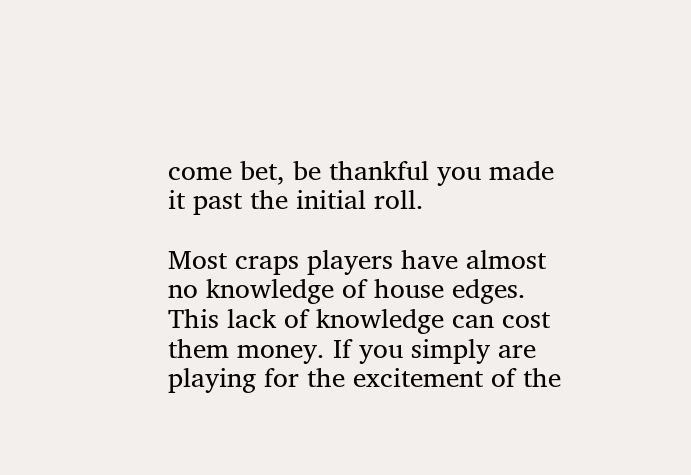come bet, be thankful you made it past the initial roll.

Most craps players have almost no knowledge of house edges. This lack of knowledge can cost them money. If you simply are playing for the excitement of the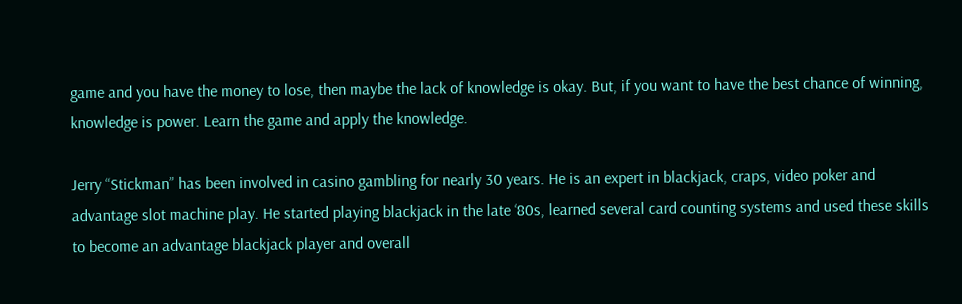game and you have the money to lose, then maybe the lack of knowledge is okay. But, if you want to have the best chance of winning, knowledge is power. Learn the game and apply the knowledge.

Jerry “Stickman” has been involved in casino gambling for nearly 30 years. He is an expert in blackjack, craps, video poker and advantage slot machine play. He started playing blackjack in the late ‘80s, learned several card counting systems and used these skills to become an advantage blackjack player and overall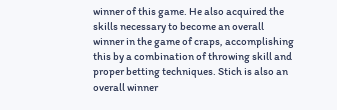winner of this game. He also acquired the skills necessary to become an overall winner in the game of craps, accomplishing this by a combination of throwing skill and proper betting techniques. Stich is also an overall winner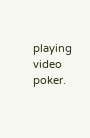playing video poker.